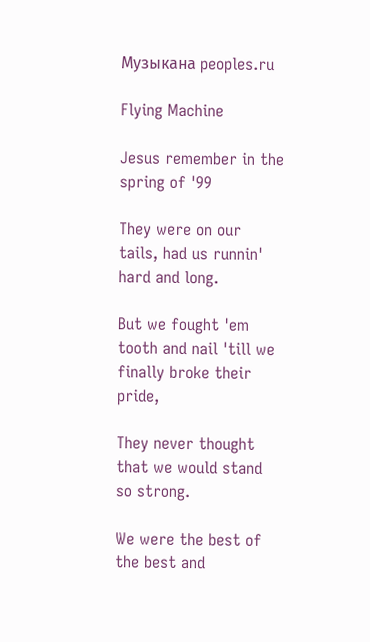Музыкана peoples.ru

Flying Machine

Jesus remember in the spring of '99

They were on our tails, had us runnin' hard and long.

But we fought 'em tooth and nail 'till we finally broke their pride,

They never thought that we would stand so strong.

We were the best of the best and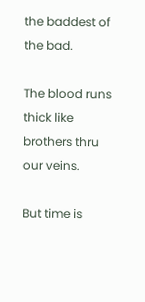the baddest of the bad.

The blood runs thick like brothers thru our veins.

But time is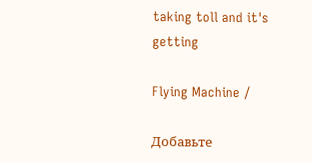taking toll and it's getting

Flying Machine /

Добавьте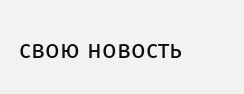свою новость